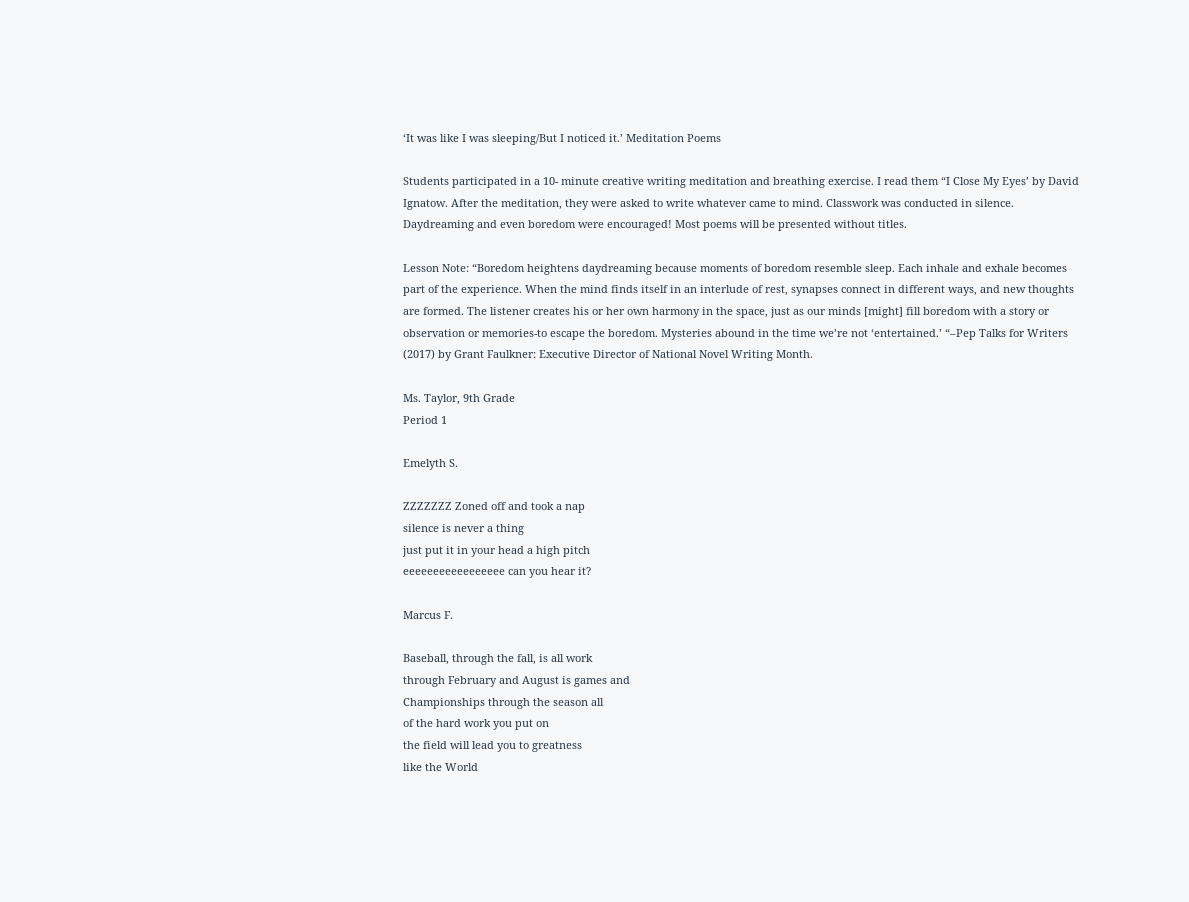‘It was like I was sleeping/But I noticed it.’ Meditation Poems

Students participated in a 10- minute creative writing meditation and breathing exercise. I read them “I Close My Eyes’ by David Ignatow. After the meditation, they were asked to write whatever came to mind. Classwork was conducted in silence. Daydreaming and even boredom were encouraged! Most poems will be presented without titles.

Lesson Note: “Boredom heightens daydreaming because moments of boredom resemble sleep. Each inhale and exhale becomes part of the experience. When the mind finds itself in an interlude of rest, synapses connect in different ways, and new thoughts are formed. The listener creates his or her own harmony in the space, just as our minds [might] fill boredom with a story or observation or memories-to escape the boredom. Mysteries abound in the time we’re not ‘entertained.’ “–Pep Talks for Writers (2017) by Grant Faulkner: Executive Director of National Novel Writing Month.

Ms. Taylor, 9th Grade
Period 1

Emelyth S.

ZZZZZZZ Zoned off and took a nap
silence is never a thing
just put it in your head a high pitch
eeeeeeeeeeeeeeeee can you hear it?

Marcus F.

Baseball, through the fall, is all work
through February and August is games and
Championships through the season all
of the hard work you put on
the field will lead you to greatness
like the World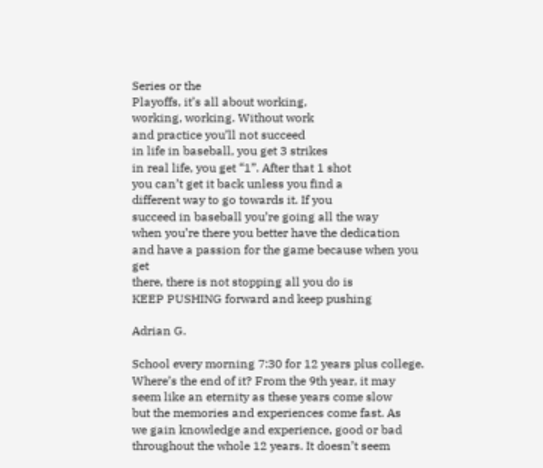Series or the
Playoffs, it’s all about working,
working, working. Without work
and practice you’ll not succeed
in life in baseball, you get 3 strikes
in real life, you get “1”. After that 1 shot
you can’t get it back unless you find a
different way to go towards it. If you
succeed in baseball you’re going all the way
when you’re there you better have the dedication
and have a passion for the game because when you get
there, there is not stopping all you do is
KEEP PUSHING forward and keep pushing

Adrian G.

School every morning 7:30 for 12 years plus college.
Where’s the end of it? From the 9th year, it may
seem like an eternity as these years come slow
but the memories and experiences come fast. As
we gain knowledge and experience, good or bad
throughout the whole 12 years. It doesn’t seem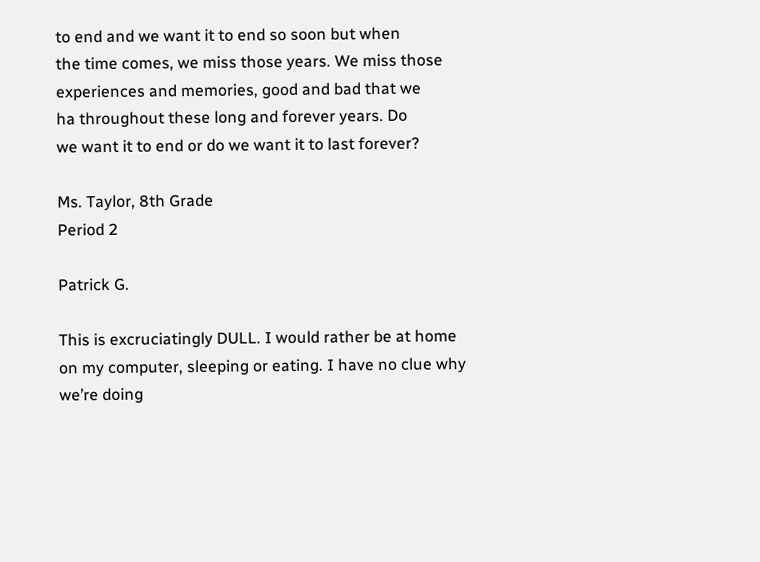to end and we want it to end so soon but when
the time comes, we miss those years. We miss those
experiences and memories, good and bad that we
ha throughout these long and forever years. Do
we want it to end or do we want it to last forever?

Ms. Taylor, 8th Grade
Period 2

Patrick G.

This is excruciatingly DULL. I would rather be at home
on my computer, sleeping or eating. I have no clue why
we’re doing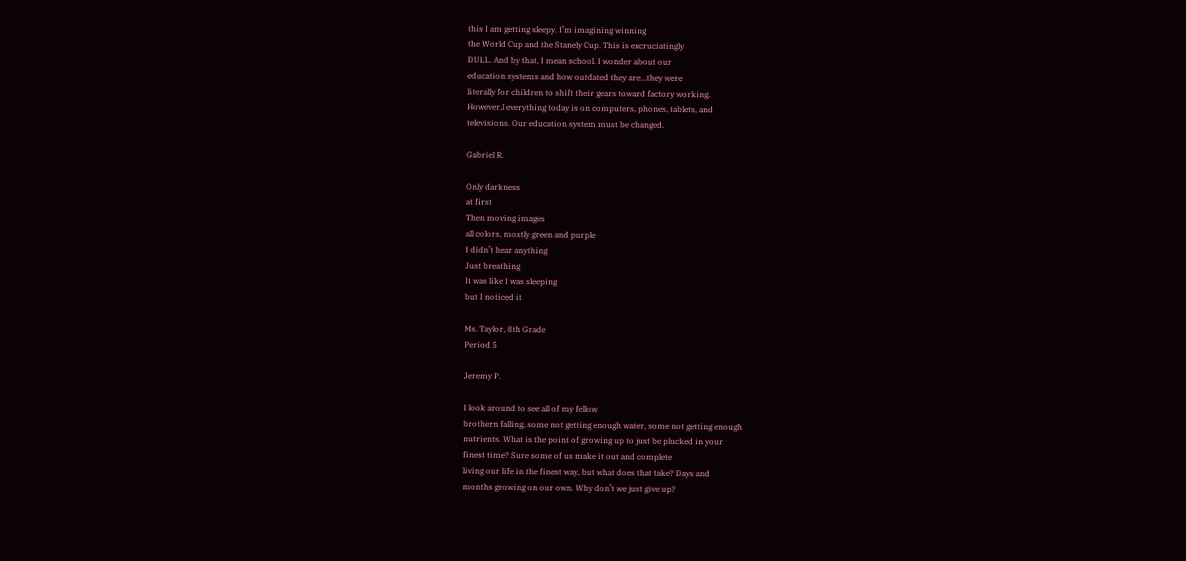this I am getting sleepy. I’m imagining winning
the World Cup and the Stanely Cup. This is excruciatingly
DULL. And by that, I mean school. I wonder about our
education systems and how outdated they are…they were
literally for children to shift their gears toward factory working.
However,l everything today is on computers, phones, tablets, and
televisions. Our education system must be changed.

Gabriel R.

Only darkness
at first
Then moving images
all colors, mostly green and purple
I didn’t hear anything
Just breathing
It was like I was sleeping
but I noticed it

Ms. Taylor, 8th Grade
Period 5

Jeremy P.

I look around to see all of my fellow
brothern falling, some not getting enough water, some not getting enough
nutrients. What is the point of growing up to just be plucked in your
finest time? Sure some of us make it out and complete
living our life in the finest way, but what does that take? Days and
months growing on our own. Why don’t we just give up?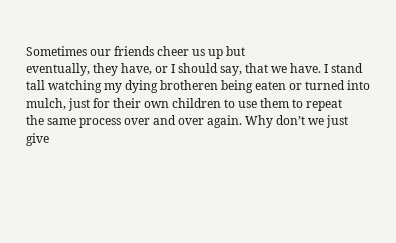Sometimes our friends cheer us up but
eventually, they have, or I should say, that we have. I stand
tall watching my dying brotheren being eaten or turned into
mulch, just for their own children to use them to repeat
the same process over and over again. Why don’t we just
give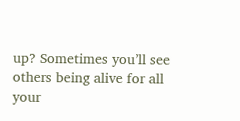up? Sometimes you’ll see others being alive for all
your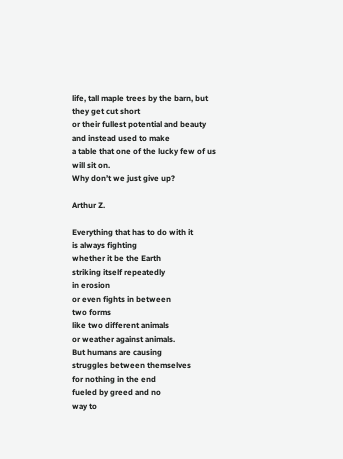life, tall maple trees by the barn, but they get cut short
or their fullest potential and beauty and instead used to make
a table that one of the lucky few of us will sit on.
Why don’t we just give up?

Arthur Z.

Everything that has to do with it
is always fighting
whether it be the Earth
striking itself repeatedly
in erosion
or even fights in between
two forms
like two different animals
or weather against animals.
But humans are causing
struggles between themselves
for nothing in the end
fueled by greed and no
way to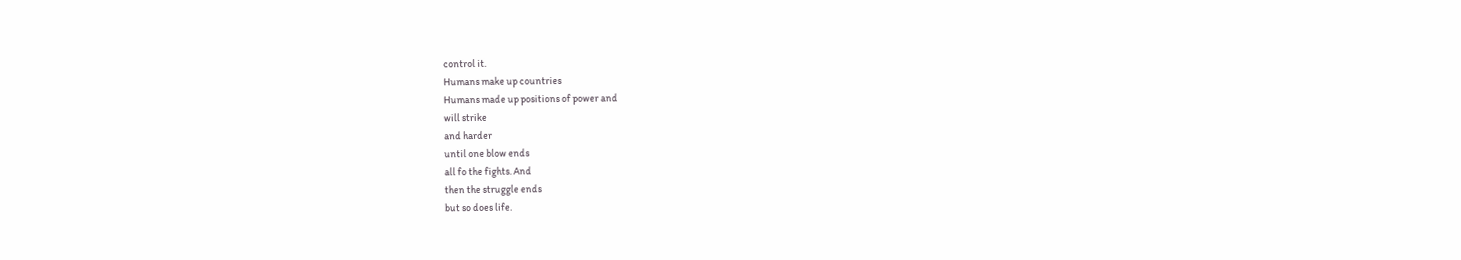control it.
Humans make up countries
Humans made up positions of power and
will strike
and harder
until one blow ends
all fo the fights. And
then the struggle ends
but so does life.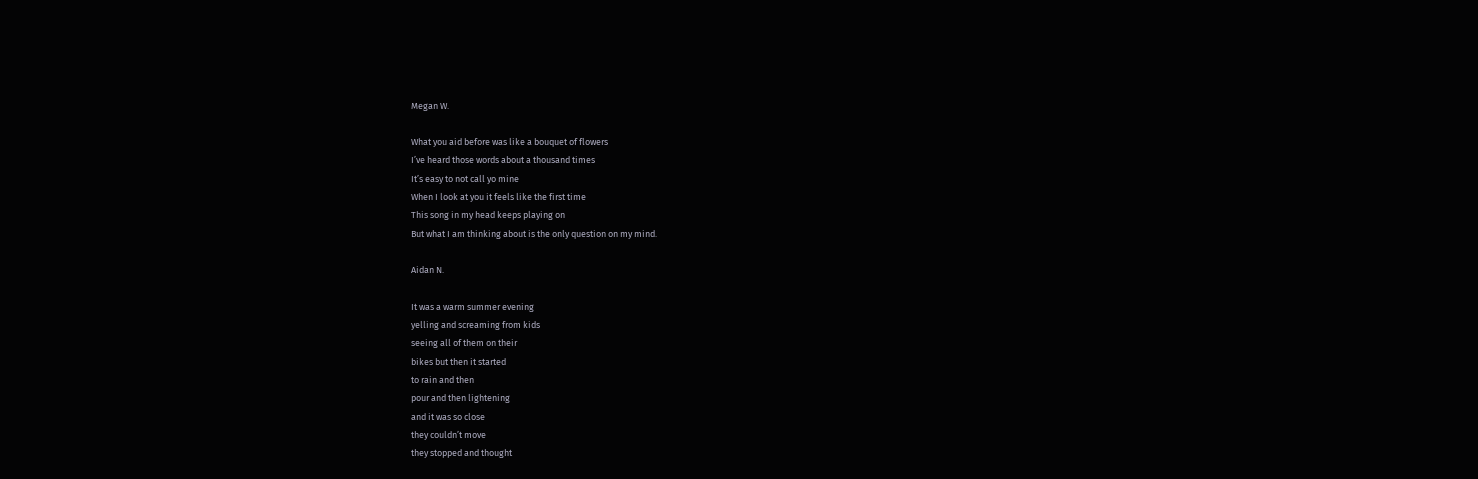Megan W.

What you aid before was like a bouquet of flowers
I’ve heard those words about a thousand times
It’s easy to not call yo mine
When I look at you it feels like the first time
This song in my head keeps playing on
But what I am thinking about is the only question on my mind.

Aidan N.

It was a warm summer evening
yelling and screaming from kids
seeing all of them on their
bikes but then it started
to rain and then
pour and then lightening
and it was so close
they couldn’t move
they stopped and thought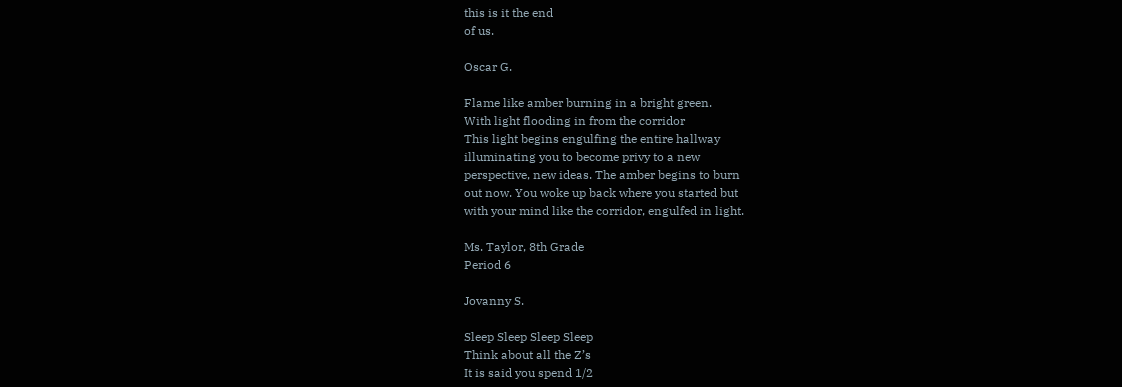this is it the end
of us.

Oscar G.

Flame like amber burning in a bright green.
With light flooding in from the corridor
This light begins engulfing the entire hallway
illuminating you to become privy to a new
perspective, new ideas. The amber begins to burn
out now. You woke up back where you started but
with your mind like the corridor, engulfed in light.

Ms. Taylor, 8th Grade
Period 6

Jovanny S.

Sleep Sleep Sleep Sleep
Think about all the Z’s
It is said you spend 1/2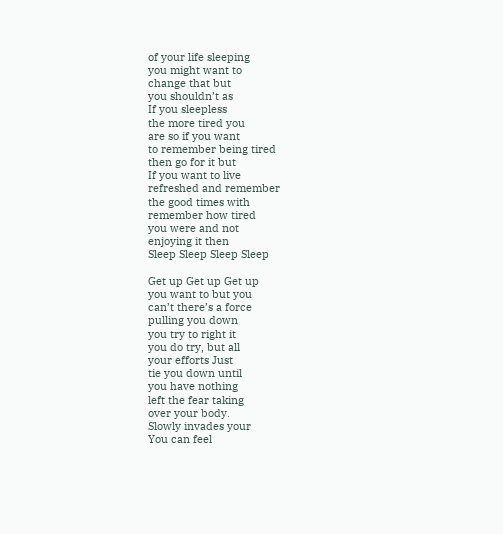of your life sleeping
you might want to
change that but
you shouldn’t as
If you sleepless
the more tired you
are so if you want
to remember being tired
then go for it but
If you want to live
refreshed and remember
the good times with
remember how tired
you were and not
enjoying it then
Sleep Sleep Sleep Sleep

Get up Get up Get up
you want to but you
can’t there’s a force
pulling you down
you try to right it
you do try, but all
your efforts Just
tie you down until
you have nothing
left the fear taking
over your body.
Slowly invades your
You can feel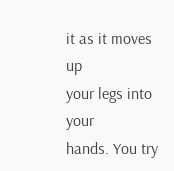it as it moves up
your legs into your
hands. You try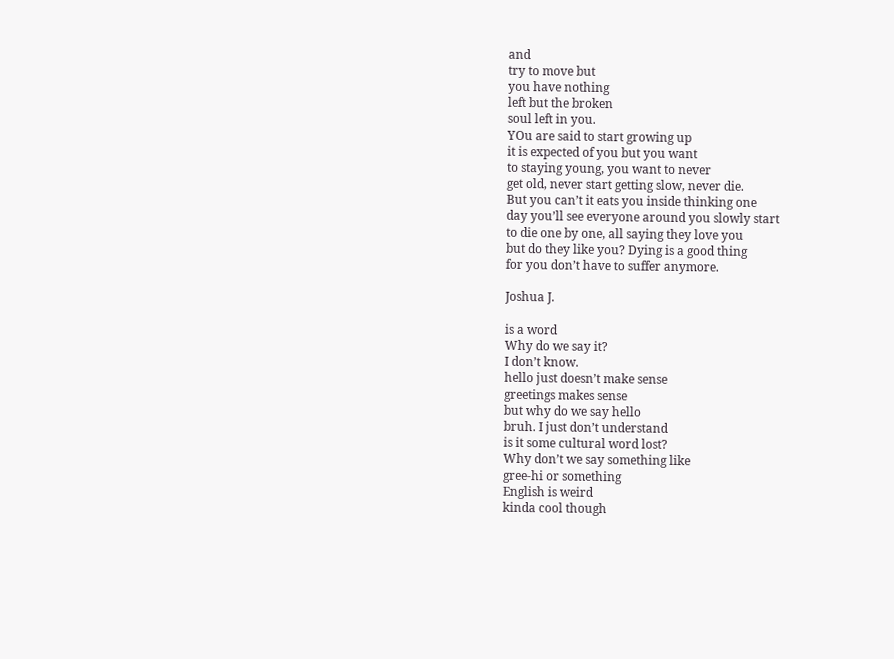and
try to move but
you have nothing
left but the broken
soul left in you.
YOu are said to start growing up
it is expected of you but you want
to staying young, you want to never
get old, never start getting slow, never die.
But you can’t it eats you inside thinking one
day you’ll see everyone around you slowly start
to die one by one, all saying they love you
but do they like you? Dying is a good thing
for you don’t have to suffer anymore.

Joshua J.

is a word
Why do we say it?
I don’t know.
hello just doesn’t make sense
greetings makes sense
but why do we say hello
bruh. I just don’t understand
is it some cultural word lost?
Why don’t we say something like
gree-hi or something
English is weird
kinda cool though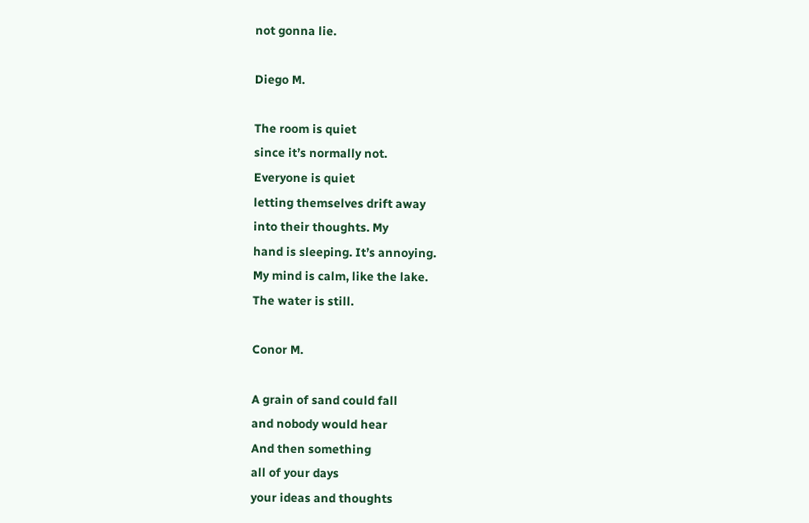not gonna lie.

Diego M.

The room is quiet
since it’s normally not.
Everyone is quiet
letting themselves drift away
into their thoughts. My
hand is sleeping. It’s annoying.
My mind is calm, like the lake.
The water is still.

Conor M.

A grain of sand could fall
and nobody would hear
And then something
all of your days
your ideas and thoughts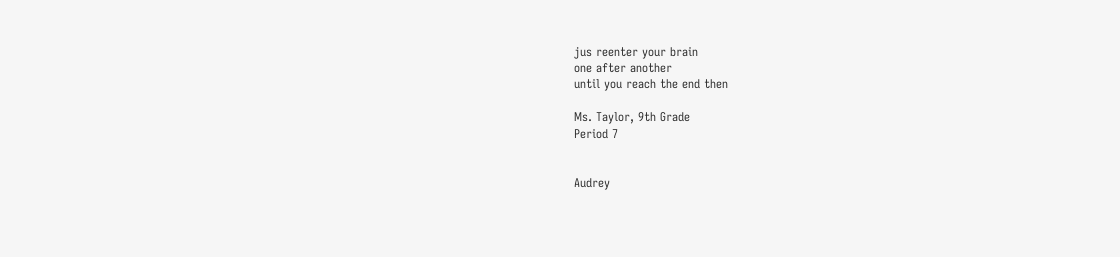jus reenter your brain
one after another
until you reach the end then

Ms. Taylor, 9th Grade
Period 7


Audrey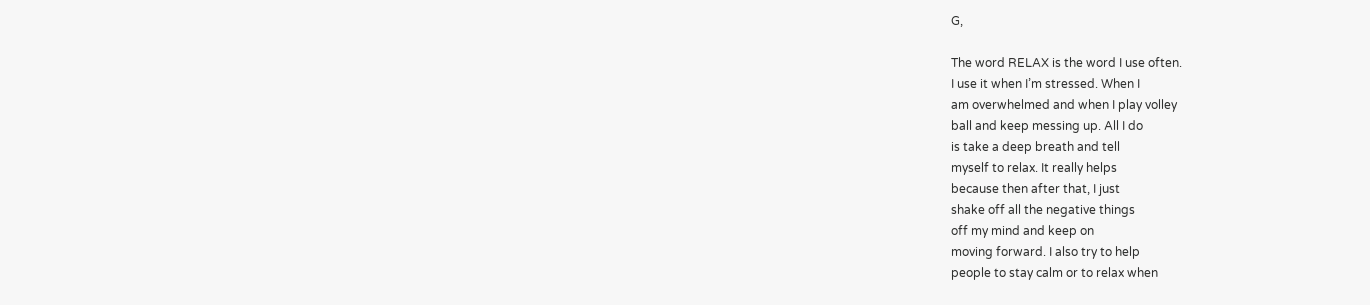G,

The word RELAX is the word I use often.
I use it when I’m stressed. When I
am overwhelmed and when I play volley
ball and keep messing up. All I do
is take a deep breath and tell
myself to relax. It really helps
because then after that, I just
shake off all the negative things
off my mind and keep on
moving forward. I also try to help
people to stay calm or to relax when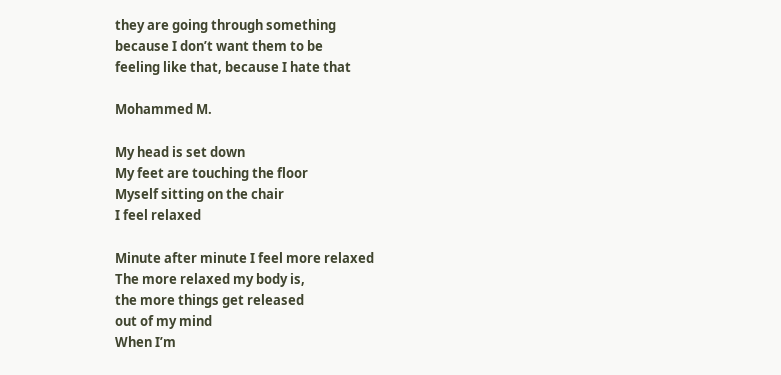they are going through something
because I don’t want them to be
feeling like that, because I hate that

Mohammed M.

My head is set down
My feet are touching the floor
Myself sitting on the chair
I feel relaxed

Minute after minute I feel more relaxed
The more relaxed my body is,
the more things get released
out of my mind
When I’m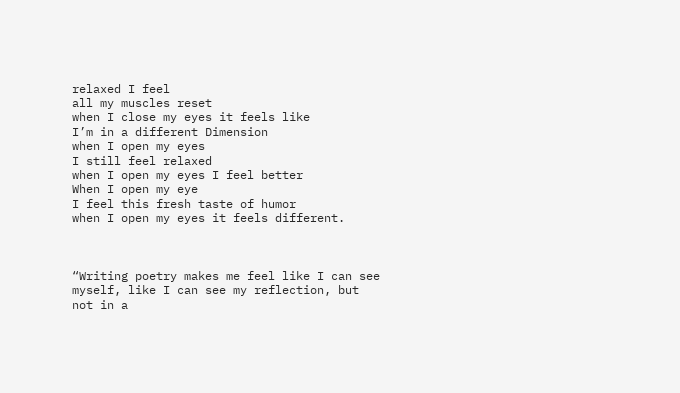relaxed I feel
all my muscles reset
when I close my eyes it feels like
I’m in a different Dimension
when I open my eyes
I still feel relaxed
when I open my eyes I feel better
When I open my eye
I feel this fresh taste of humor
when I open my eyes it feels different.



“Writing poetry makes me feel like I can see myself, like I can see my reflection, but not in a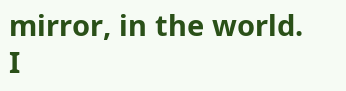mirror, in the world. I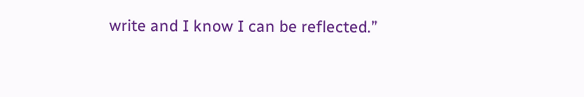write and I know I can be reflected.”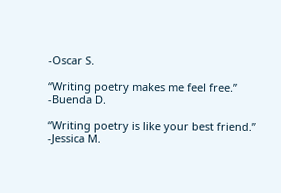-Oscar S.

“Writing poetry makes me feel free.”
-Buenda D.

“Writing poetry is like your best friend.”
-Jessica M.